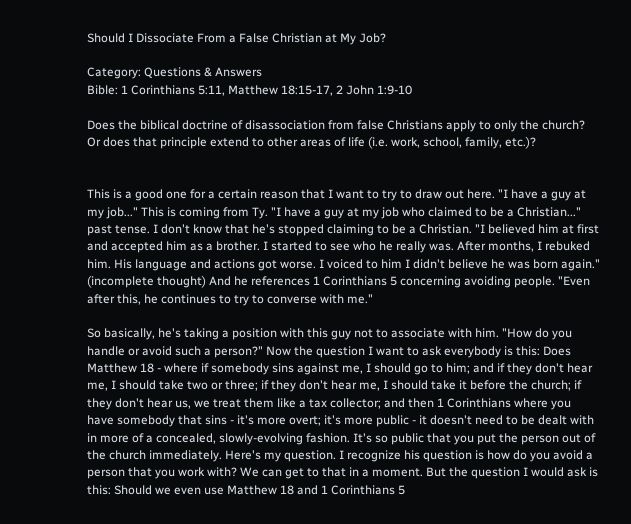Should I Dissociate From a False Christian at My Job?

Category: Questions & Answers
Bible: 1 Corinthians 5:11, Matthew 18:15-17, 2 John 1:9-10

Does the biblical doctrine of disassociation from false Christians apply to only the church? Or does that principle extend to other areas of life (i.e. work, school, family, etc.)?


This is a good one for a certain reason that I want to try to draw out here. "I have a guy at my job..." This is coming from Ty. "I have a guy at my job who claimed to be a Christian..." past tense. I don't know that he's stopped claiming to be a Christian. "I believed him at first and accepted him as a brother. I started to see who he really was. After months, I rebuked him. His language and actions got worse. I voiced to him I didn't believe he was born again." (incomplete thought) And he references 1 Corinthians 5 concerning avoiding people. "Even after this, he continues to try to converse with me."

So basically, he's taking a position with this guy not to associate with him. "How do you handle or avoid such a person?" Now the question I want to ask everybody is this: Does Matthew 18 - where if somebody sins against me, I should go to him; and if they don't hear me, I should take two or three; if they don't hear me, I should take it before the church; if they don't hear us, we treat them like a tax collector; and then 1 Corinthians where you have somebody that sins - it's more overt; it's more public - it doesn't need to be dealt with in more of a concealed, slowly-evolving fashion. It's so public that you put the person out of the church immediately. Here's my question. I recognize his question is how do you avoid a person that you work with? We can get to that in a moment. But the question I would ask is this: Should we even use Matthew 18 and 1 Corinthians 5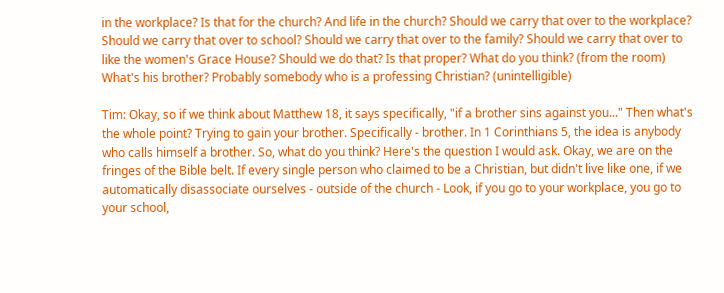in the workplace? Is that for the church? And life in the church? Should we carry that over to the workplace? Should we carry that over to school? Should we carry that over to the family? Should we carry that over to like the women's Grace House? Should we do that? Is that proper? What do you think? (from the room) What's his brother? Probably somebody who is a professing Christian? (unintelligible)

Tim: Okay, so if we think about Matthew 18, it says specifically, "if a brother sins against you..." Then what's the whole point? Trying to gain your brother. Specifically - brother. In 1 Corinthians 5, the idea is anybody who calls himself a brother. So, what do you think? Here's the question I would ask. Okay, we are on the fringes of the Bible belt. If every single person who claimed to be a Christian, but didn't live like one, if we automatically disassociate ourselves - outside of the church - Look, if you go to your workplace, you go to your school,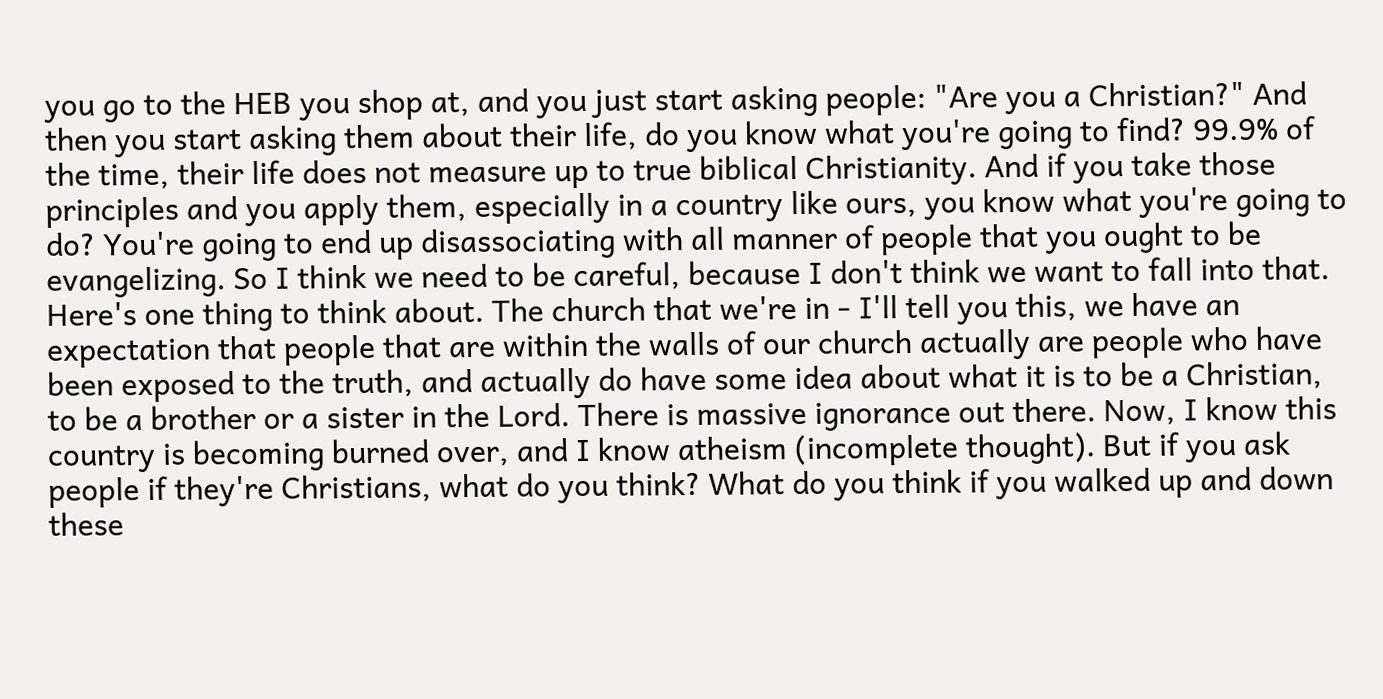you go to the HEB you shop at, and you just start asking people: "Are you a Christian?" And then you start asking them about their life, do you know what you're going to find? 99.9% of the time, their life does not measure up to true biblical Christianity. And if you take those principles and you apply them, especially in a country like ours, you know what you're going to do? You're going to end up disassociating with all manner of people that you ought to be evangelizing. So I think we need to be careful, because I don't think we want to fall into that. Here's one thing to think about. The church that we're in - I'll tell you this, we have an expectation that people that are within the walls of our church actually are people who have been exposed to the truth, and actually do have some idea about what it is to be a Christian, to be a brother or a sister in the Lord. There is massive ignorance out there. Now, I know this country is becoming burned over, and I know atheism (incomplete thought). But if you ask people if they're Christians, what do you think? What do you think if you walked up and down these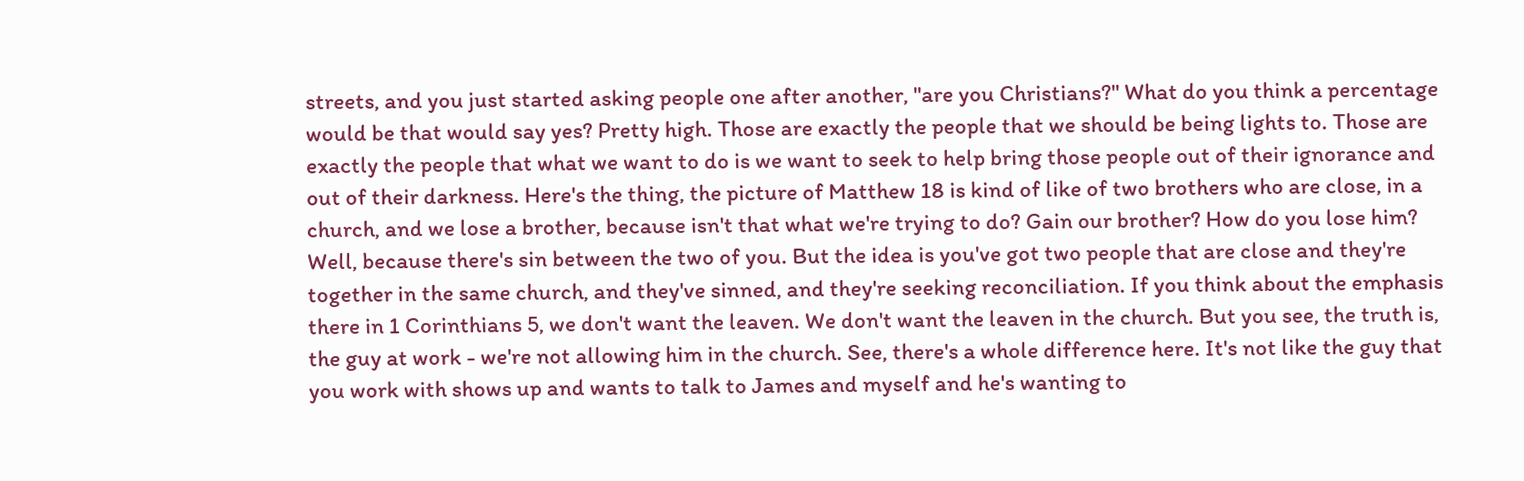streets, and you just started asking people one after another, "are you Christians?" What do you think a percentage would be that would say yes? Pretty high. Those are exactly the people that we should be being lights to. Those are exactly the people that what we want to do is we want to seek to help bring those people out of their ignorance and out of their darkness. Here's the thing, the picture of Matthew 18 is kind of like of two brothers who are close, in a church, and we lose a brother, because isn't that what we're trying to do? Gain our brother? How do you lose him? Well, because there's sin between the two of you. But the idea is you've got two people that are close and they're together in the same church, and they've sinned, and they're seeking reconciliation. If you think about the emphasis there in 1 Corinthians 5, we don't want the leaven. We don't want the leaven in the church. But you see, the truth is, the guy at work - we're not allowing him in the church. See, there's a whole difference here. It's not like the guy that you work with shows up and wants to talk to James and myself and he's wanting to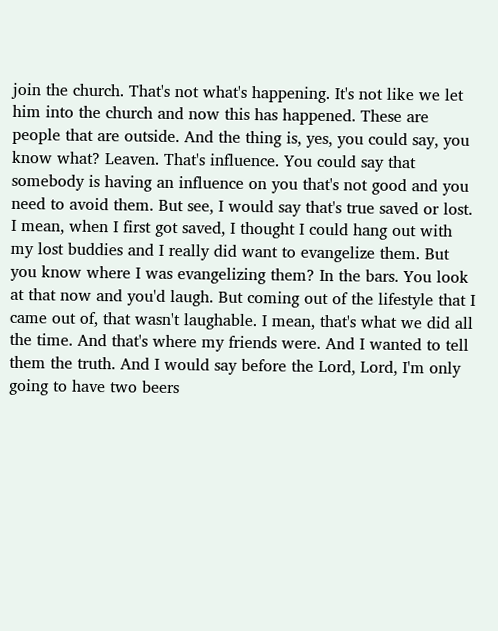join the church. That's not what's happening. It's not like we let him into the church and now this has happened. These are people that are outside. And the thing is, yes, you could say, you know what? Leaven. That's influence. You could say that somebody is having an influence on you that's not good and you need to avoid them. But see, I would say that's true saved or lost. I mean, when I first got saved, I thought I could hang out with my lost buddies and I really did want to evangelize them. But you know where I was evangelizing them? In the bars. You look at that now and you'd laugh. But coming out of the lifestyle that I came out of, that wasn't laughable. I mean, that's what we did all the time. And that's where my friends were. And I wanted to tell them the truth. And I would say before the Lord, Lord, I'm only going to have two beers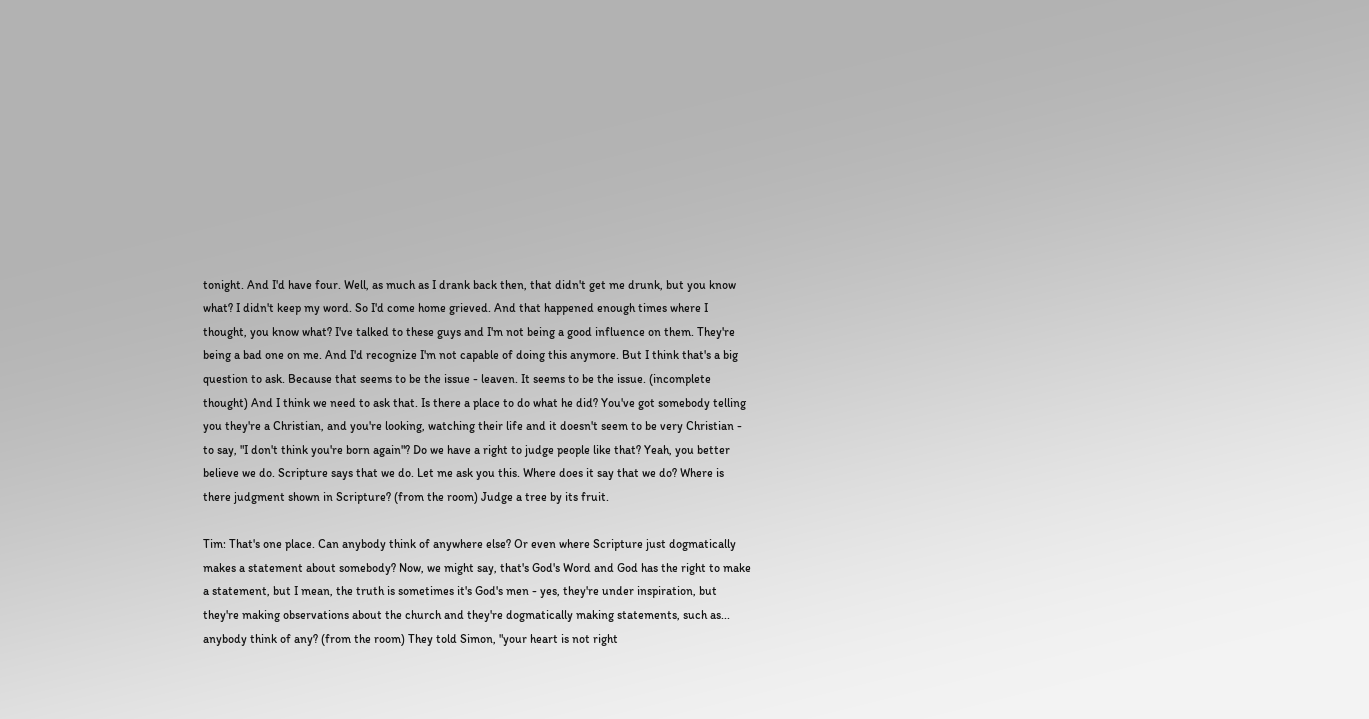tonight. And I'd have four. Well, as much as I drank back then, that didn't get me drunk, but you know what? I didn't keep my word. So I'd come home grieved. And that happened enough times where I thought, you know what? I've talked to these guys and I'm not being a good influence on them. They're being a bad one on me. And I'd recognize I'm not capable of doing this anymore. But I think that's a big question to ask. Because that seems to be the issue - leaven. It seems to be the issue. (incomplete thought) And I think we need to ask that. Is there a place to do what he did? You've got somebody telling you they're a Christian, and you're looking, watching their life and it doesn't seem to be very Christian - to say, "I don't think you're born again"? Do we have a right to judge people like that? Yeah, you better believe we do. Scripture says that we do. Let me ask you this. Where does it say that we do? Where is there judgment shown in Scripture? (from the room) Judge a tree by its fruit.

Tim: That's one place. Can anybody think of anywhere else? Or even where Scripture just dogmatically makes a statement about somebody? Now, we might say, that's God's Word and God has the right to make a statement, but I mean, the truth is sometimes it's God's men - yes, they're under inspiration, but they're making observations about the church and they're dogmatically making statements, such as... anybody think of any? (from the room) They told Simon, "your heart is not right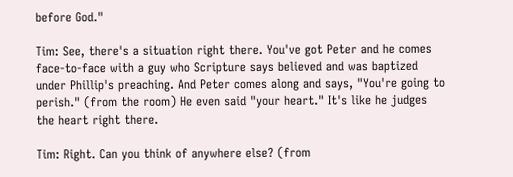before God."

Tim: See, there's a situation right there. You've got Peter and he comes face-to-face with a guy who Scripture says believed and was baptized under Phillip's preaching. And Peter comes along and says, "You're going to perish." (from the room) He even said "your heart." It's like he judges the heart right there.

Tim: Right. Can you think of anywhere else? (from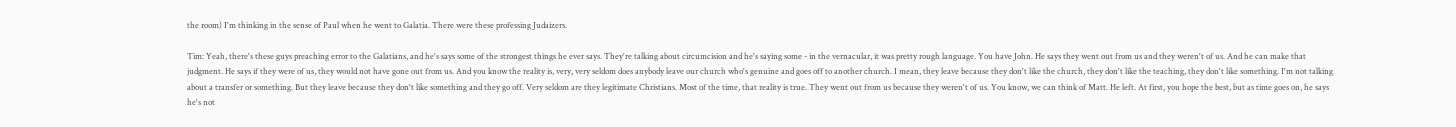the room) I'm thinking in the sense of Paul when he went to Galatia. There were these professing Judaizers.

Tim: Yeah, there's these guys preaching error to the Galatians, and he's says some of the strongest things he ever says. They're talking about circumcision and he's saying some - in the vernacular, it was pretty rough language. You have John. He says they went out from us and they weren't of us. And he can make that judgment. He says if they were of us, they would not have gone out from us. And you know the reality is, very, very seldom does anybody leave our church who's genuine and goes off to another church. I mean, they leave because they don't like the church, they don't like the teaching, they don't like something. I'm not talking about a transfer or something. But they leave because they don't like something and they go off. Very seldom are they legitimate Christians. Most of the time, that reality is true. They went out from us because they weren't of us. You know, we can think of Matt. He left. At first, you hope the best, but as time goes on, he says he's not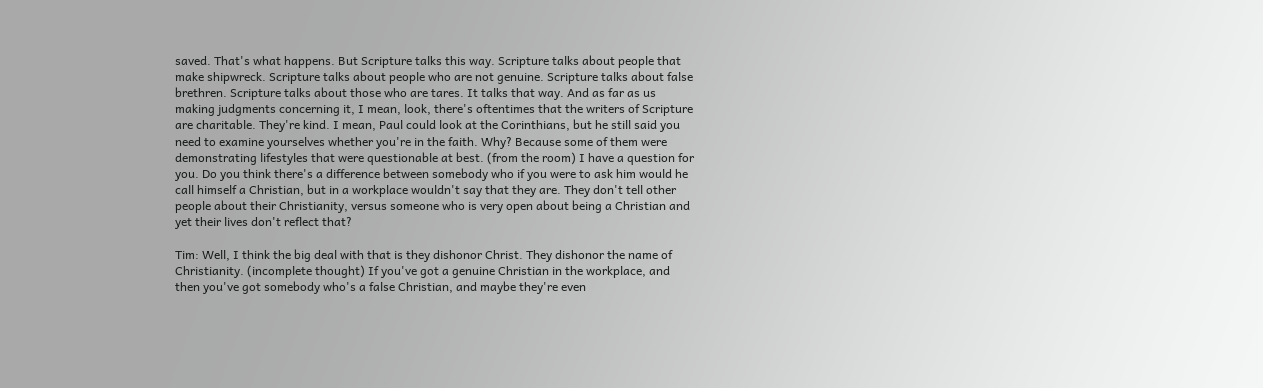saved. That's what happens. But Scripture talks this way. Scripture talks about people that make shipwreck. Scripture talks about people who are not genuine. Scripture talks about false brethren. Scripture talks about those who are tares. It talks that way. And as far as us making judgments concerning it, I mean, look, there's oftentimes that the writers of Scripture are charitable. They're kind. I mean, Paul could look at the Corinthians, but he still said you need to examine yourselves whether you're in the faith. Why? Because some of them were demonstrating lifestyles that were questionable at best. (from the room) I have a question for you. Do you think there's a difference between somebody who if you were to ask him would he call himself a Christian, but in a workplace wouldn't say that they are. They don't tell other people about their Christianity, versus someone who is very open about being a Christian and yet their lives don't reflect that?

Tim: Well, I think the big deal with that is they dishonor Christ. They dishonor the name of Christianity. (incomplete thought) If you've got a genuine Christian in the workplace, and then you've got somebody who's a false Christian, and maybe they're even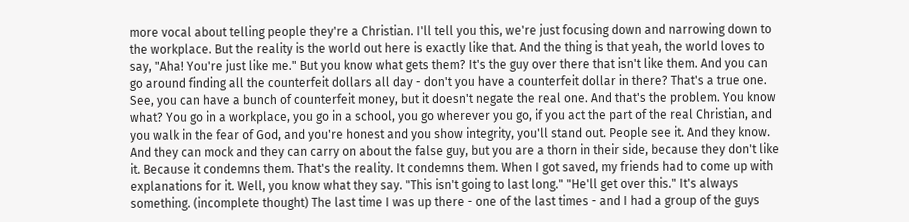more vocal about telling people they're a Christian. I'll tell you this, we're just focusing down and narrowing down to the workplace. But the reality is the world out here is exactly like that. And the thing is that yeah, the world loves to say, "Aha! You're just like me." But you know what gets them? It's the guy over there that isn't like them. And you can go around finding all the counterfeit dollars all day - don't you have a counterfeit dollar in there? That's a true one. See, you can have a bunch of counterfeit money, but it doesn't negate the real one. And that's the problem. You know what? You go in a workplace, you go in a school, you go wherever you go, if you act the part of the real Christian, and you walk in the fear of God, and you're honest and you show integrity, you'll stand out. People see it. And they know. And they can mock and they can carry on about the false guy, but you are a thorn in their side, because they don't like it. Because it condemns them. That's the reality. It condemns them. When I got saved, my friends had to come up with explanations for it. Well, you know what they say. "This isn't going to last long." "He'll get over this." It's always something. (incomplete thought) The last time I was up there - one of the last times - and I had a group of the guys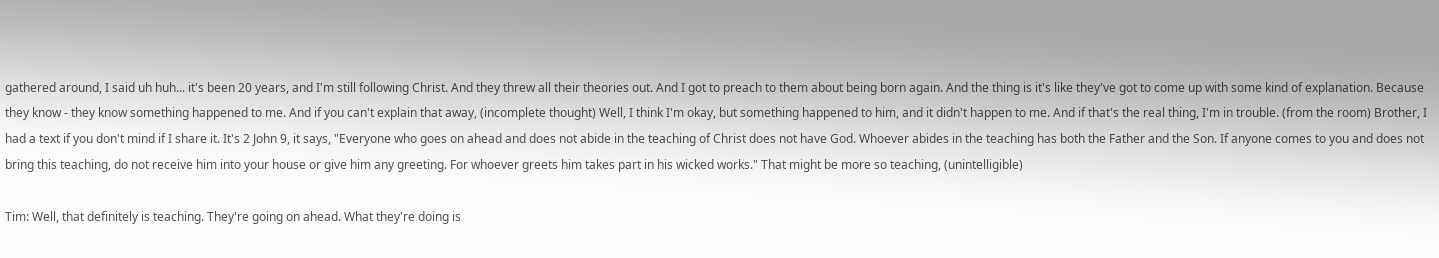gathered around, I said uh huh... it's been 20 years, and I'm still following Christ. And they threw all their theories out. And I got to preach to them about being born again. And the thing is it's like they've got to come up with some kind of explanation. Because they know - they know something happened to me. And if you can't explain that away, (incomplete thought) Well, I think I'm okay, but something happened to him, and it didn't happen to me. And if that's the real thing, I'm in trouble. (from the room) Brother, I had a text if you don't mind if I share it. It's 2 John 9, it says, "Everyone who goes on ahead and does not abide in the teaching of Christ does not have God. Whoever abides in the teaching has both the Father and the Son. If anyone comes to you and does not bring this teaching, do not receive him into your house or give him any greeting. For whoever greets him takes part in his wicked works." That might be more so teaching, (unintelligible)

Tim: Well, that definitely is teaching. They're going on ahead. What they're doing is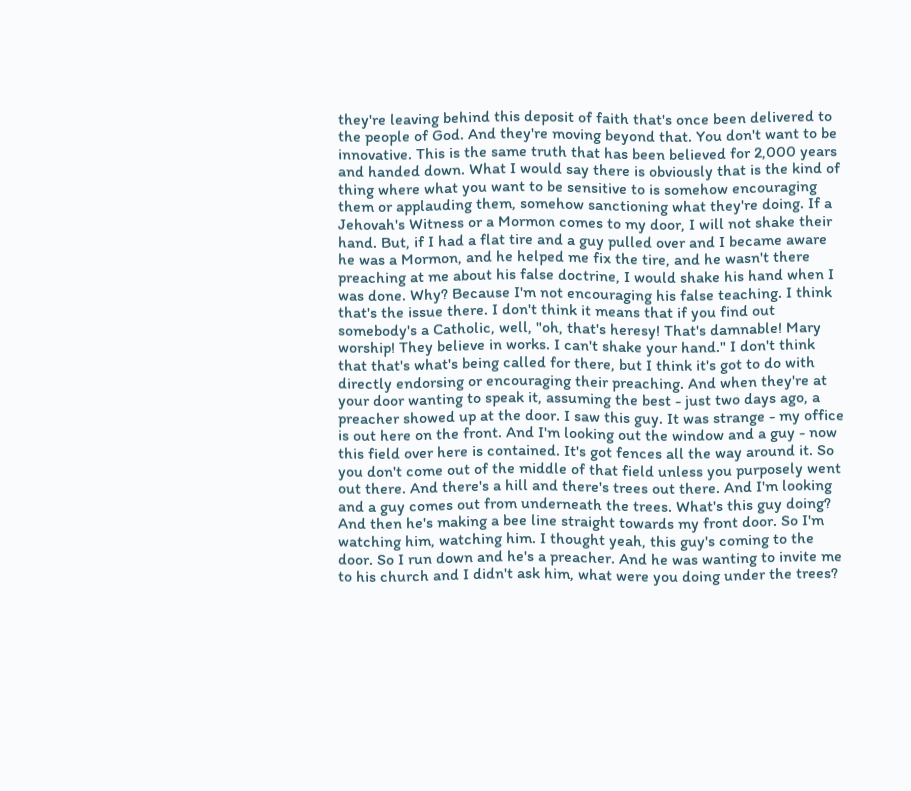they're leaving behind this deposit of faith that's once been delivered to the people of God. And they're moving beyond that. You don't want to be innovative. This is the same truth that has been believed for 2,000 years and handed down. What I would say there is obviously that is the kind of thing where what you want to be sensitive to is somehow encouraging them or applauding them, somehow sanctioning what they're doing. If a Jehovah's Witness or a Mormon comes to my door, I will not shake their hand. But, if I had a flat tire and a guy pulled over and I became aware he was a Mormon, and he helped me fix the tire, and he wasn't there preaching at me about his false doctrine, I would shake his hand when I was done. Why? Because I'm not encouraging his false teaching. I think that's the issue there. I don't think it means that if you find out somebody's a Catholic, well, "oh, that's heresy! That's damnable! Mary worship! They believe in works. I can't shake your hand." I don't think that that's what's being called for there, but I think it's got to do with directly endorsing or encouraging their preaching. And when they're at your door wanting to speak it, assuming the best - just two days ago, a preacher showed up at the door. I saw this guy. It was strange - my office is out here on the front. And I'm looking out the window and a guy - now this field over here is contained. It's got fences all the way around it. So you don't come out of the middle of that field unless you purposely went out there. And there's a hill and there's trees out there. And I'm looking and a guy comes out from underneath the trees. What's this guy doing? And then he's making a bee line straight towards my front door. So I'm watching him, watching him. I thought yeah, this guy's coming to the door. So I run down and he's a preacher. And he was wanting to invite me to his church and I didn't ask him, what were you doing under the trees?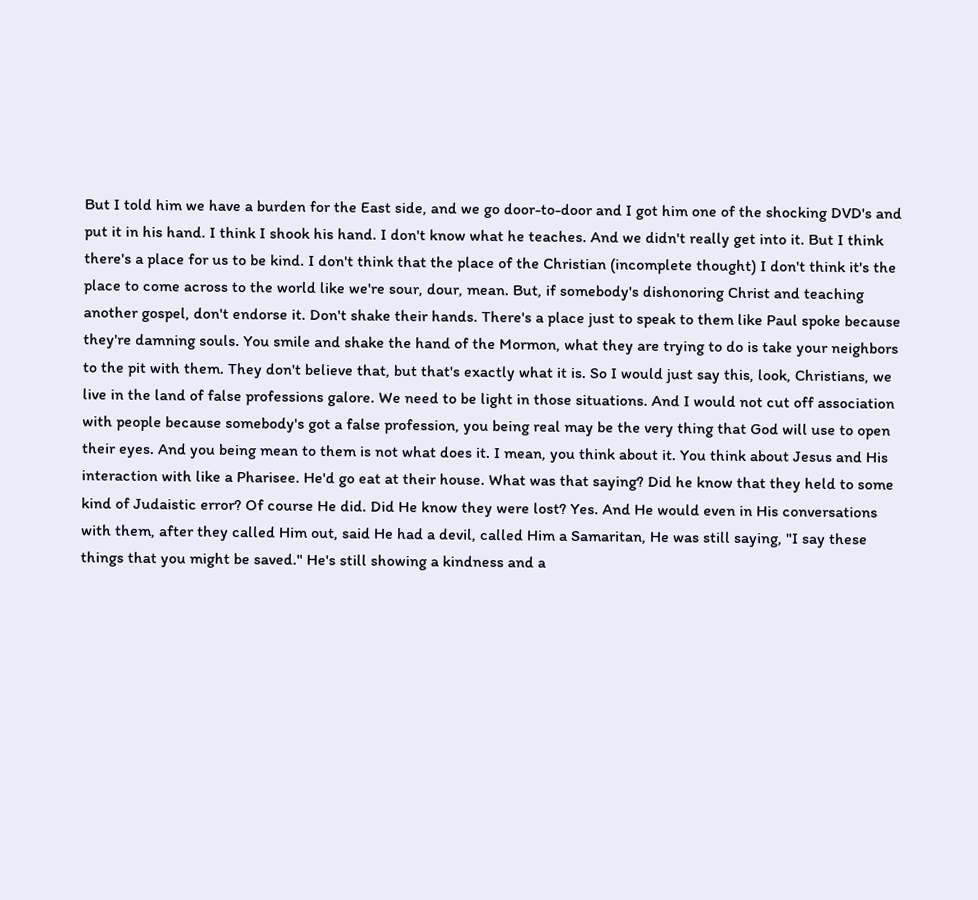But I told him we have a burden for the East side, and we go door-to-door and I got him one of the shocking DVD's and put it in his hand. I think I shook his hand. I don't know what he teaches. And we didn't really get into it. But I think there's a place for us to be kind. I don't think that the place of the Christian (incomplete thought) I don't think it's the place to come across to the world like we're sour, dour, mean. But, if somebody's dishonoring Christ and teaching another gospel, don't endorse it. Don't shake their hands. There's a place just to speak to them like Paul spoke because they're damning souls. You smile and shake the hand of the Mormon, what they are trying to do is take your neighbors to the pit with them. They don't believe that, but that's exactly what it is. So I would just say this, look, Christians, we live in the land of false professions galore. We need to be light in those situations. And I would not cut off association with people because somebody's got a false profession, you being real may be the very thing that God will use to open their eyes. And you being mean to them is not what does it. I mean, you think about it. You think about Jesus and His interaction with like a Pharisee. He'd go eat at their house. What was that saying? Did he know that they held to some kind of Judaistic error? Of course He did. Did He know they were lost? Yes. And He would even in His conversations with them, after they called Him out, said He had a devil, called Him a Samaritan, He was still saying, "I say these things that you might be saved." He's still showing a kindness and a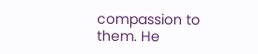compassion to them. He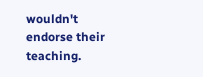wouldn't endorse their teaching.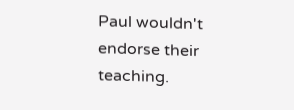Paul wouldn't endorse their teaching.